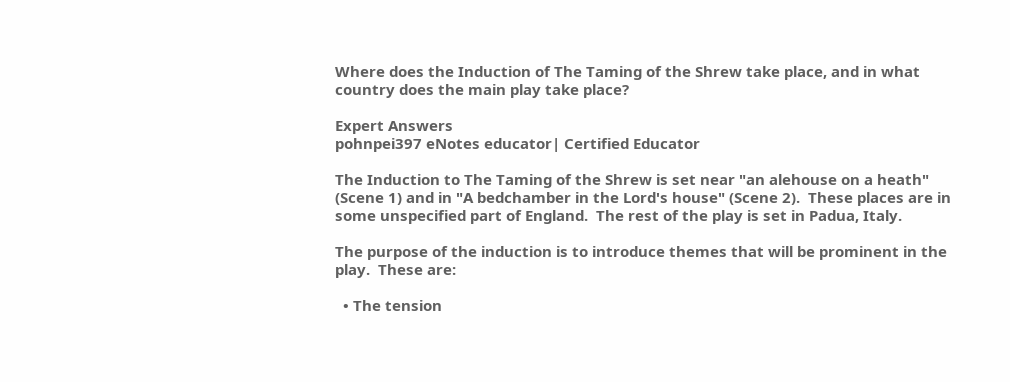Where does the Induction of The Taming of the Shrew take place, and in what country does the main play take place?

Expert Answers
pohnpei397 eNotes educator| Certified Educator

The Induction to The Taming of the Shrew is set near "an alehouse on a heath" (Scene 1) and in "A bedchamber in the Lord's house" (Scene 2).  These places are in some unspecified part of England.  The rest of the play is set in Padua, Italy.

The purpose of the induction is to introduce themes that will be prominent in the play.  These are:

  • The tension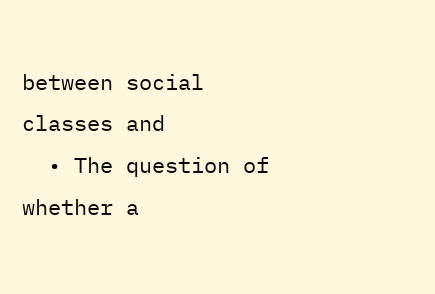between social classes and
  • The question of whether a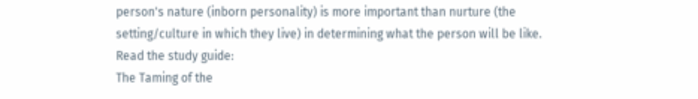person's nature (inborn personality) is more important than nurture (the setting/culture in which they live) in determining what the person will be like.
Read the study guide:
The Taming of the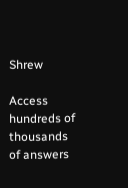Shrew

Access hundreds of thousands of answers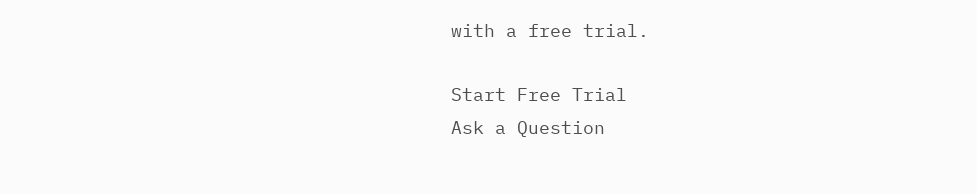with a free trial.

Start Free Trial
Ask a Question